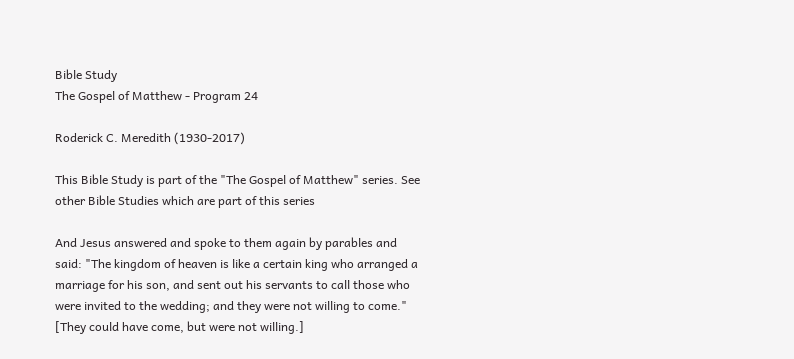Bible Study
The Gospel of Matthew - Program 24

Roderick C. Meredith (1930-2017)

This Bible Study is part of the "The Gospel of Matthew" series. See other Bible Studies which are part of this series

And Jesus answered and spoke to them again by parables and said: "The kingdom of heaven is like a certain king who arranged a marriage for his son, and sent out his servants to call those who were invited to the wedding; and they were not willing to come." [They could have come, but were not willing.]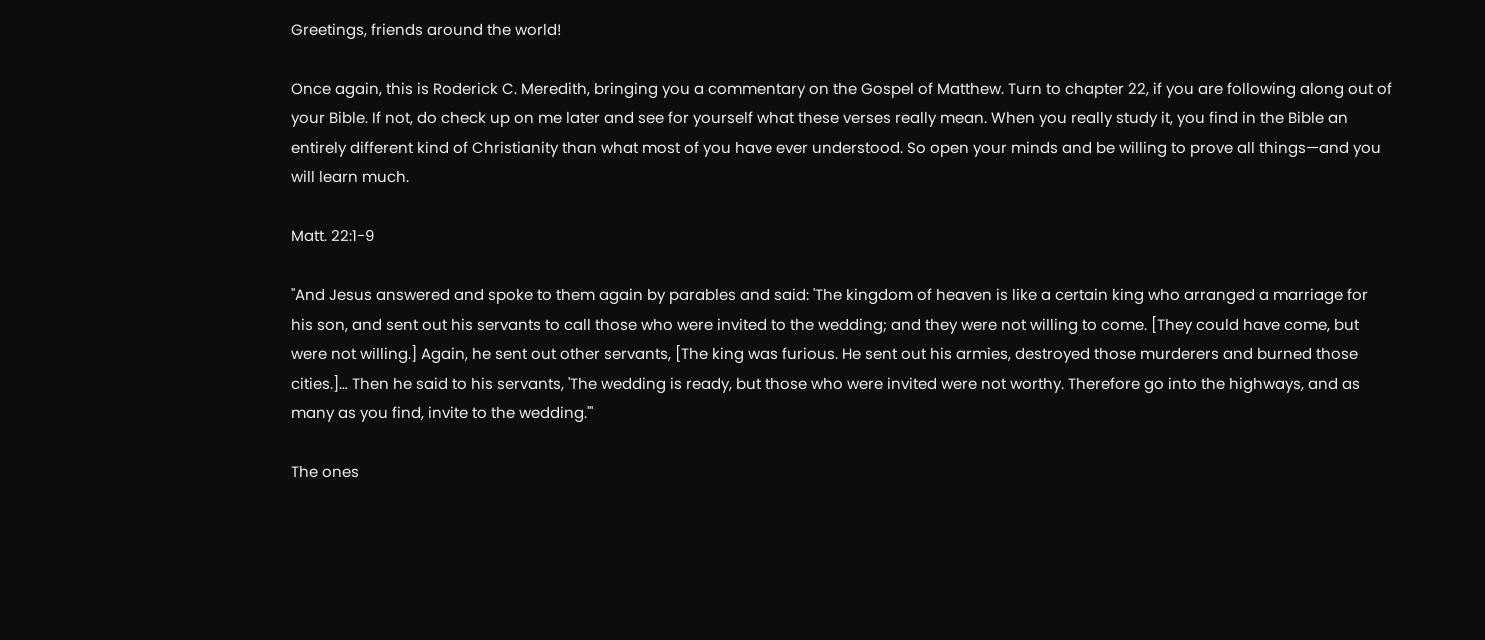Greetings, friends around the world!

Once again, this is Roderick C. Meredith, bringing you a commentary on the Gospel of Matthew. Turn to chapter 22, if you are following along out of your Bible. If not, do check up on me later and see for yourself what these verses really mean. When you really study it, you find in the Bible an entirely different kind of Christianity than what most of you have ever understood. So open your minds and be willing to prove all things—and you will learn much.

Matt. 22:1-9

"And Jesus answered and spoke to them again by parables and said: 'The kingdom of heaven is like a certain king who arranged a marriage for his son, and sent out his servants to call those who were invited to the wedding; and they were not willing to come. [They could have come, but were not willing.] Again, he sent out other servants, [The king was furious. He sent out his armies, destroyed those murderers and burned those cities.]… Then he said to his servants, 'The wedding is ready, but those who were invited were not worthy. Therefore go into the highways, and as many as you find, invite to the wedding.'"

The ones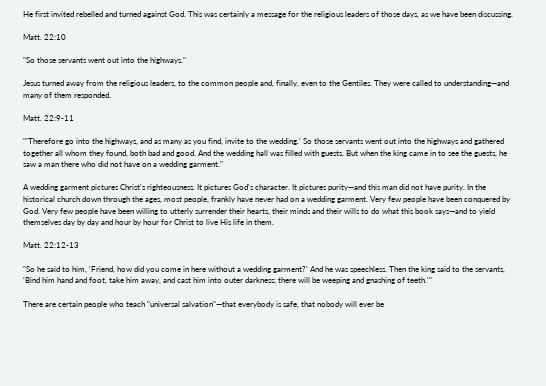He first invited rebelled and turned against God. This was certainly a message for the religious leaders of those days, as we have been discussing.

Matt. 22:10

"So those servants went out into the highways."

Jesus turned away from the religious leaders, to the common people and, finally, even to the Gentiles. They were called to understanding—and many of them responded.

Matt. 22:9-11

"'Therefore go into the highways, and as many as you find, invite to the wedding.' So those servants went out into the highways and gathered together all whom they found, both bad and good. And the wedding hall was filled with guests. But when the king came in to see the guests, he saw a man there who did not have on a wedding garment."

A wedding garment pictures Christ's righteousness. It pictures God's character. It pictures purity—and this man did not have purity. In the historical church down through the ages, most people, frankly have never had on a wedding garment. Very few people have been conquered by God. Very few people have been willing to utterly surrender their hearts, their minds and their wills to do what this book says—and to yield themselves day by day and hour by hour for Christ to live His life in them.

Matt. 22:12-13

"So he said to him, 'Friend, how did you come in here without a wedding garment?' And he was speechless. Then the king said to the servants, 'Bind him hand and foot, take him away, and cast him into outer darkness; there will be weeping and gnashing of teeth.'"

There are certain people who teach "universal salvation"—that everybody is safe, that nobody will ever be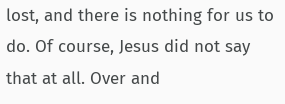lost, and there is nothing for us to do. Of course, Jesus did not say that at all. Over and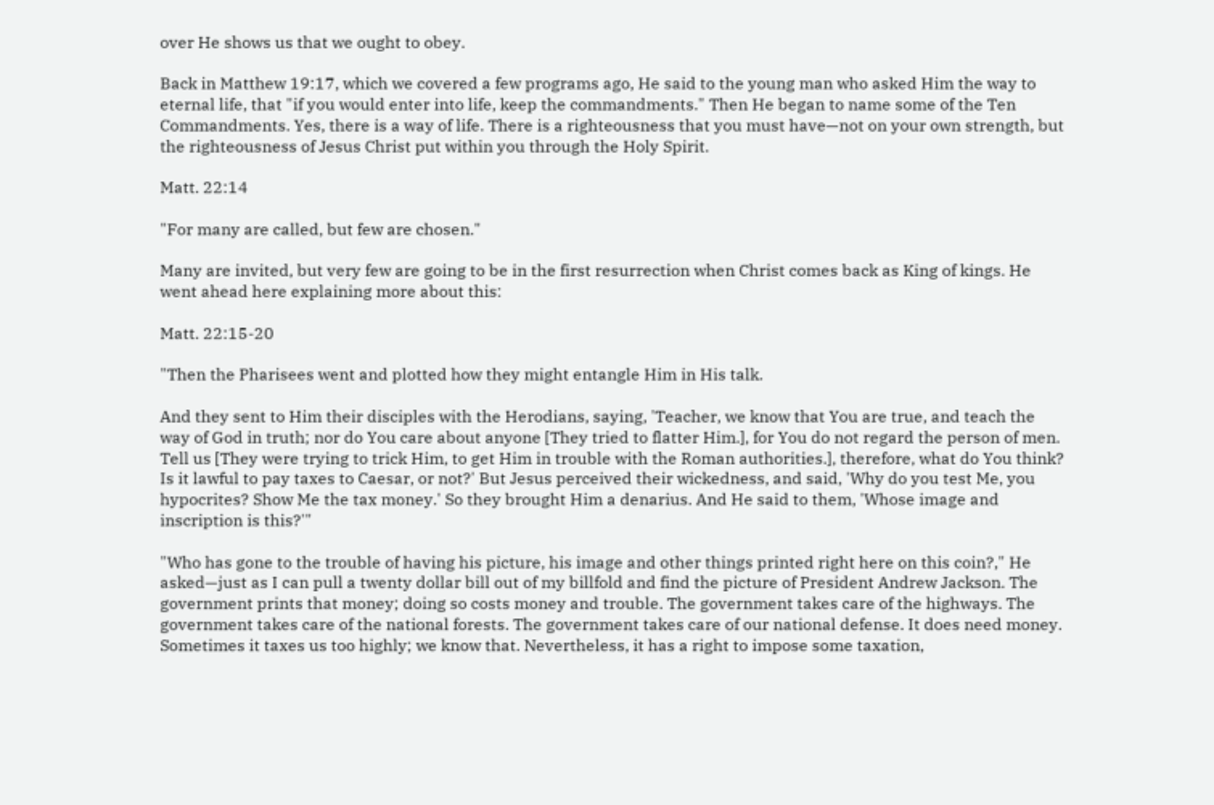over He shows us that we ought to obey.

Back in Matthew 19:17, which we covered a few programs ago, He said to the young man who asked Him the way to eternal life, that "if you would enter into life, keep the commandments." Then He began to name some of the Ten Commandments. Yes, there is a way of life. There is a righteousness that you must have—not on your own strength, but the righteousness of Jesus Christ put within you through the Holy Spirit.

Matt. 22:14

"For many are called, but few are chosen."

Many are invited, but very few are going to be in the first resurrection when Christ comes back as King of kings. He went ahead here explaining more about this:

Matt. 22:15-20

"Then the Pharisees went and plotted how they might entangle Him in His talk.

And they sent to Him their disciples with the Herodians, saying, 'Teacher, we know that You are true, and teach the way of God in truth; nor do You care about anyone [They tried to flatter Him.], for You do not regard the person of men. Tell us [They were trying to trick Him, to get Him in trouble with the Roman authorities.], therefore, what do You think? Is it lawful to pay taxes to Caesar, or not?' But Jesus perceived their wickedness, and said, 'Why do you test Me, you hypocrites? Show Me the tax money.' So they brought Him a denarius. And He said to them, 'Whose image and inscription is this?'"

"Who has gone to the trouble of having his picture, his image and other things printed right here on this coin?," He asked—just as I can pull a twenty dollar bill out of my billfold and find the picture of President Andrew Jackson. The government prints that money; doing so costs money and trouble. The government takes care of the highways. The government takes care of the national forests. The government takes care of our national defense. It does need money. Sometimes it taxes us too highly; we know that. Nevertheless, it has a right to impose some taxation,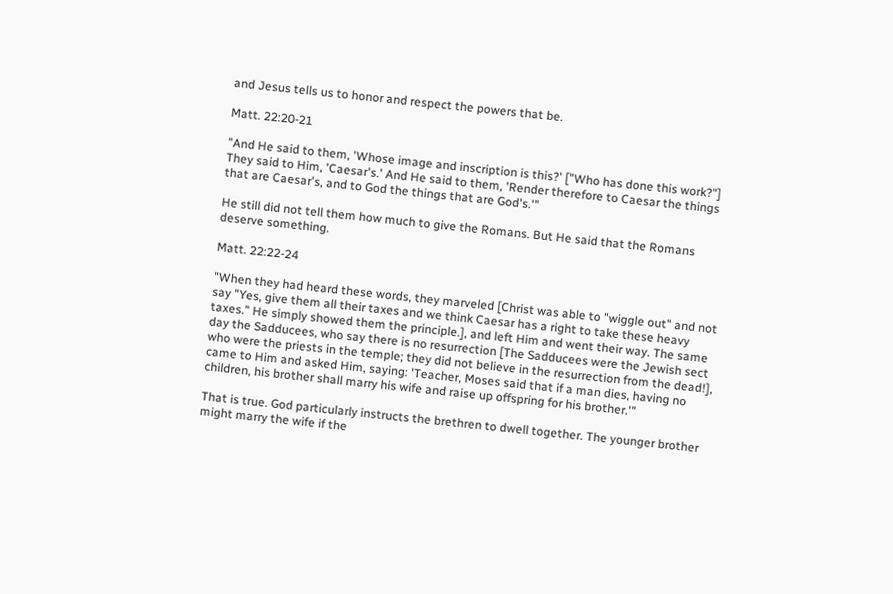and Jesus tells us to honor and respect the powers that be.

Matt. 22:20-21

"And He said to them, 'Whose image and inscription is this?' ["Who has done this work?"] They said to Him, 'Caesar's.' And He said to them, 'Render therefore to Caesar the things that are Caesar's, and to God the things that are God's.'"

He still did not tell them how much to give the Romans. But He said that the Romans deserve something.

Matt. 22:22-24

"When they had heard these words, they marveled [Christ was able to "wiggle out" and not say "Yes, give them all their taxes and we think Caesar has a right to take these heavy taxes." He simply showed them the principle.], and left Him and went their way. The same day the Sadducees, who say there is no resurrection [The Sadducees were the Jewish sect who were the priests in the temple; they did not believe in the resurrection from the dead!], came to Him and asked Him, saying: 'Teacher, Moses said that if a man dies, having no children, his brother shall marry his wife and raise up offspring for his brother.'"

That is true. God particularly instructs the brethren to dwell together. The younger brother might marry the wife if the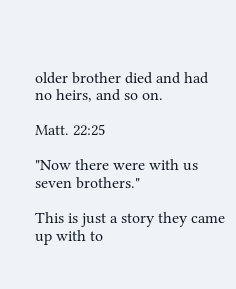older brother died and had no heirs, and so on.

Matt. 22:25

"Now there were with us seven brothers."

This is just a story they came up with to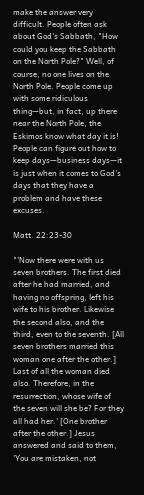make the answer very difficult. People often ask about God's Sabbath, "How could you keep the Sabbath on the North Pole?" Well, of course, no one lives on the North Pole. People come up with some ridiculous thing—but, in fact, up there near the North Pole, the Eskimos know what day it is! People can figure out how to keep days—business days—it is just when it comes to God's days that they have a problem and have these excuses.

Matt. 22:23-30

"'Now there were with us seven brothers. The first died after he had married, and having no offspring, left his wife to his brother. Likewise the second also, and the third, even to the seventh. [All seven brothers married this woman one after the other.] Last of all the woman died also. Therefore, in the resurrection, whose wife of the seven will she be? For they all had her.' [One brother after the other.] Jesus answered and said to them, 'You are mistaken, not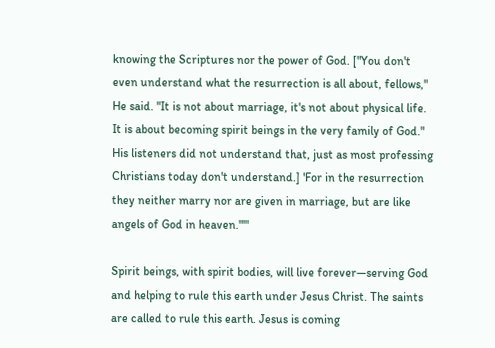knowing the Scriptures nor the power of God. ["You don't even understand what the resurrection is all about, fellows," He said. "It is not about marriage, it's not about physical life. It is about becoming spirit beings in the very family of God." His listeners did not understand that, just as most professing Christians today don't understand.] 'For in the resurrection they neither marry nor are given in marriage, but are like angels of God in heaven."'"

Spirit beings, with spirit bodies, will live forever—serving God and helping to rule this earth under Jesus Christ. The saints are called to rule this earth. Jesus is coming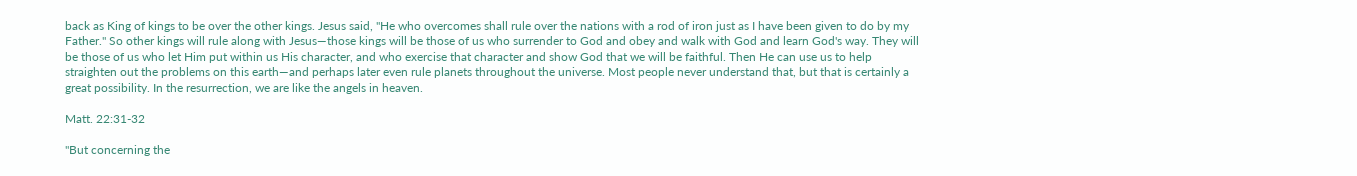back as King of kings to be over the other kings. Jesus said, "He who overcomes shall rule over the nations with a rod of iron just as I have been given to do by my Father." So other kings will rule along with Jesus—those kings will be those of us who surrender to God and obey and walk with God and learn God's way. They will be those of us who let Him put within us His character, and who exercise that character and show God that we will be faithful. Then He can use us to help straighten out the problems on this earth—and perhaps later even rule planets throughout the universe. Most people never understand that, but that is certainly a great possibility. In the resurrection, we are like the angels in heaven.

Matt. 22:31-32

"But concerning the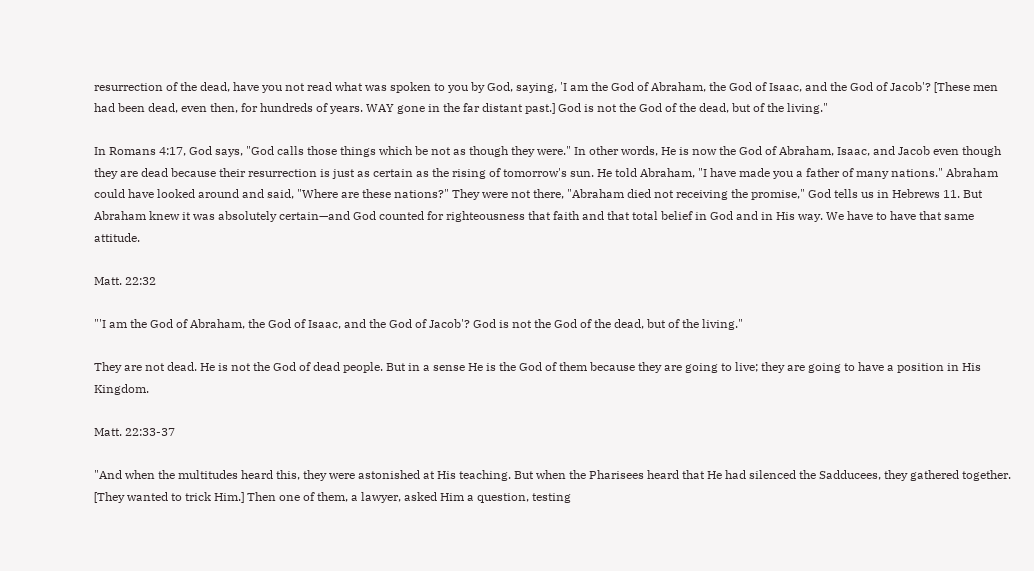resurrection of the dead, have you not read what was spoken to you by God, saying, 'I am the God of Abraham, the God of Isaac, and the God of Jacob'? [These men had been dead, even then, for hundreds of years. WAY gone in the far distant past.] God is not the God of the dead, but of the living."

In Romans 4:17, God says, "God calls those things which be not as though they were." In other words, He is now the God of Abraham, Isaac, and Jacob even though they are dead because their resurrection is just as certain as the rising of tomorrow's sun. He told Abraham, "I have made you a father of many nations." Abraham could have looked around and said, "Where are these nations?" They were not there, "Abraham died not receiving the promise," God tells us in Hebrews 11. But Abraham knew it was absolutely certain—and God counted for righteousness that faith and that total belief in God and in His way. We have to have that same attitude.

Matt. 22:32

"'I am the God of Abraham, the God of Isaac, and the God of Jacob'? God is not the God of the dead, but of the living."

They are not dead. He is not the God of dead people. But in a sense He is the God of them because they are going to live; they are going to have a position in His Kingdom.

Matt. 22:33-37

"And when the multitudes heard this, they were astonished at His teaching. But when the Pharisees heard that He had silenced the Sadducees, they gathered together. [They wanted to trick Him.] Then one of them, a lawyer, asked Him a question, testing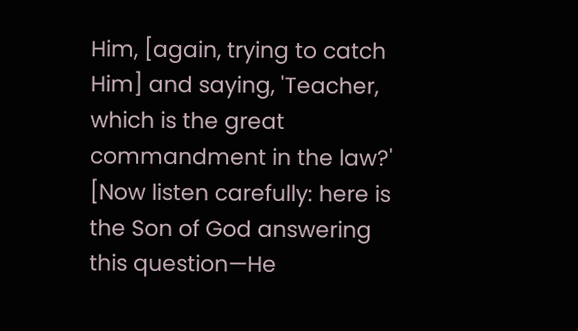Him, [again, trying to catch Him] and saying, 'Teacher, which is the great commandment in the law?' [Now listen carefully: here is the Son of God answering this question—He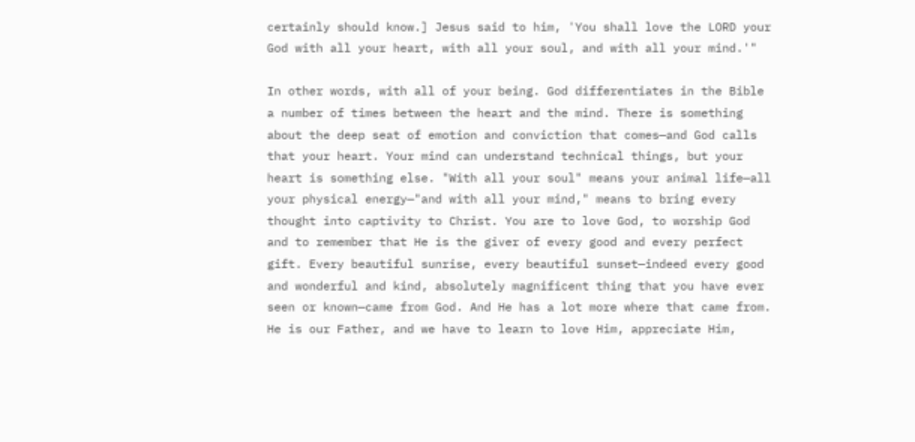certainly should know.] Jesus said to him, 'You shall love the LORD your God with all your heart, with all your soul, and with all your mind.'"

In other words, with all of your being. God differentiates in the Bible a number of times between the heart and the mind. There is something about the deep seat of emotion and conviction that comes—and God calls that your heart. Your mind can understand technical things, but your heart is something else. "With all your soul" means your animal life—all your physical energy—"and with all your mind," means to bring every thought into captivity to Christ. You are to love God, to worship God and to remember that He is the giver of every good and every perfect gift. Every beautiful sunrise, every beautiful sunset—indeed every good and wonderful and kind, absolutely magnificent thing that you have ever seen or known—came from God. And He has a lot more where that came from. He is our Father, and we have to learn to love Him, appreciate Him,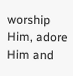worship Him, adore Him and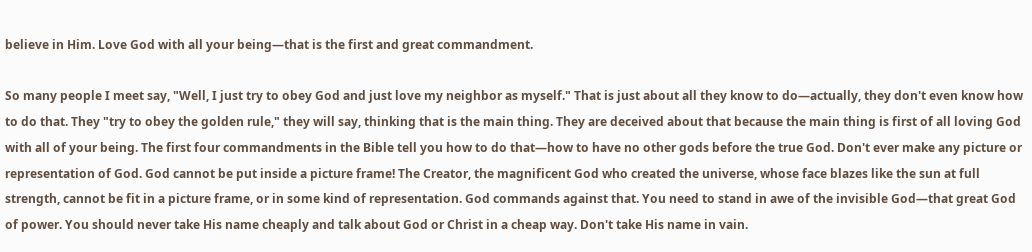believe in Him. Love God with all your being—that is the first and great commandment.

So many people I meet say, "Well, I just try to obey God and just love my neighbor as myself." That is just about all they know to do—actually, they don't even know how to do that. They "try to obey the golden rule," they will say, thinking that is the main thing. They are deceived about that because the main thing is first of all loving God with all of your being. The first four commandments in the Bible tell you how to do that—how to have no other gods before the true God. Don't ever make any picture or representation of God. God cannot be put inside a picture frame! The Creator, the magnificent God who created the universe, whose face blazes like the sun at full strength, cannot be fit in a picture frame, or in some kind of representation. God commands against that. You need to stand in awe of the invisible God—that great God of power. You should never take His name cheaply and talk about God or Christ in a cheap way. Don't take His name in vain.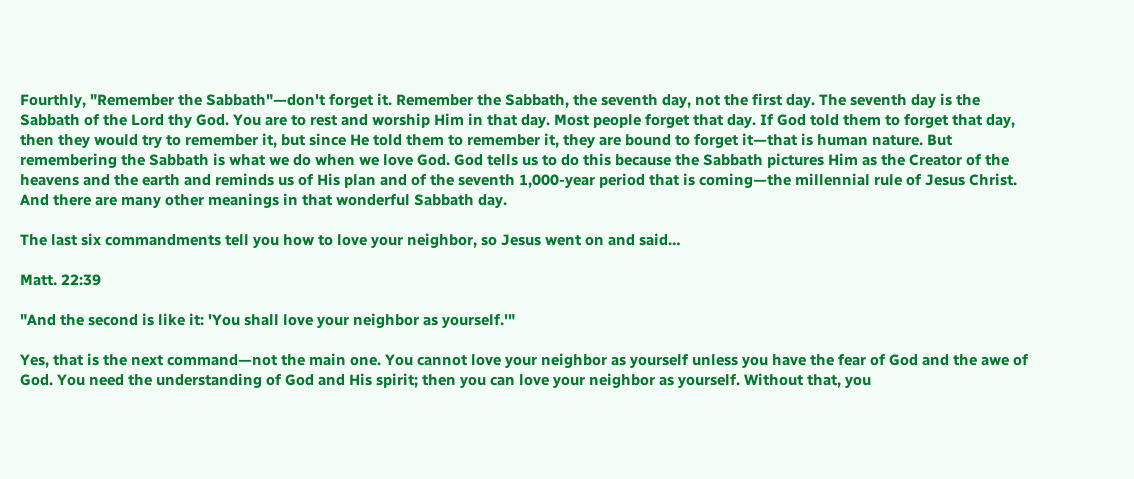Fourthly, "Remember the Sabbath"—don't forget it. Remember the Sabbath, the seventh day, not the first day. The seventh day is the Sabbath of the Lord thy God. You are to rest and worship Him in that day. Most people forget that day. If God told them to forget that day, then they would try to remember it, but since He told them to remember it, they are bound to forget it—that is human nature. But remembering the Sabbath is what we do when we love God. God tells us to do this because the Sabbath pictures Him as the Creator of the heavens and the earth and reminds us of His plan and of the seventh 1,000-year period that is coming—the millennial rule of Jesus Christ. And there are many other meanings in that wonderful Sabbath day.

The last six commandments tell you how to love your neighbor, so Jesus went on and said…

Matt. 22:39

"And the second is like it: 'You shall love your neighbor as yourself.'"

Yes, that is the next command—not the main one. You cannot love your neighbor as yourself unless you have the fear of God and the awe of God. You need the understanding of God and His spirit; then you can love your neighbor as yourself. Without that, you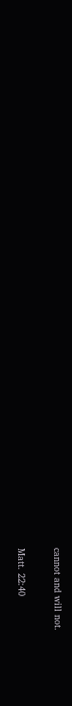cannot and will not.

Matt. 22:40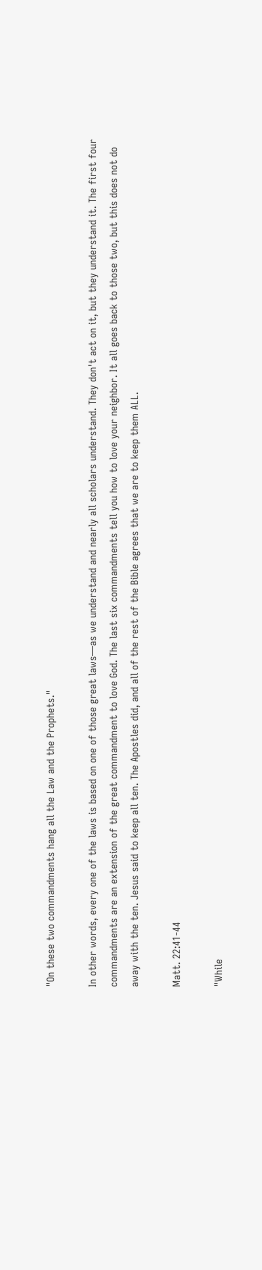"On these two commandments hang all the Law and the Prophets."

In other words, every one of the laws is based on one of those great laws—as we understand and nearly all scholars understand. They don't act on it, but they understand it. The first four commandments are an extension of the great commandment to love God. The last six commandments tell you how to love your neighbor. It all goes back to those two, but this does not do away with the ten. Jesus said to keep all ten. The Apostles did, and all of the rest of the Bible agrees that we are to keep them ALL.

Matt. 22:41-44

"While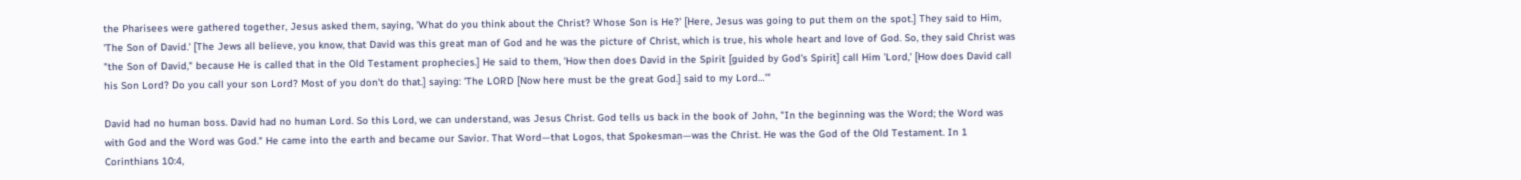the Pharisees were gathered together, Jesus asked them, saying, 'What do you think about the Christ? Whose Son is He?' [Here, Jesus was going to put them on the spot.] They said to Him, 'The Son of David.' [The Jews all believe, you know, that David was this great man of God and he was the picture of Christ, which is true, his whole heart and love of God. So, they said Christ was "the Son of David," because He is called that in the Old Testament prophecies.] He said to them, 'How then does David in the Spirit [guided by God's Spirit] call Him 'Lord,' [How does David call his Son Lord? Do you call your son Lord? Most of you don't do that.] saying: 'The LORD [Now here must be the great God.] said to my Lord…'"

David had no human boss. David had no human Lord. So this Lord, we can understand, was Jesus Christ. God tells us back in the book of John, "In the beginning was the Word; the Word was with God and the Word was God." He came into the earth and became our Savior. That Word—that Logos, that Spokesman—was the Christ. He was the God of the Old Testament. In 1 Corinthians 10:4,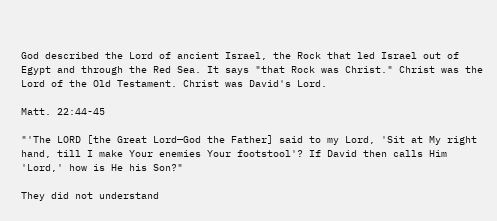God described the Lord of ancient Israel, the Rock that led Israel out of Egypt and through the Red Sea. It says "that Rock was Christ." Christ was the Lord of the Old Testament. Christ was David's Lord.

Matt. 22:44-45

"'The LORD [the Great Lord—God the Father] said to my Lord, 'Sit at My right hand, till I make Your enemies Your footstool'? If David then calls Him 'Lord,' how is He his Son?"

They did not understand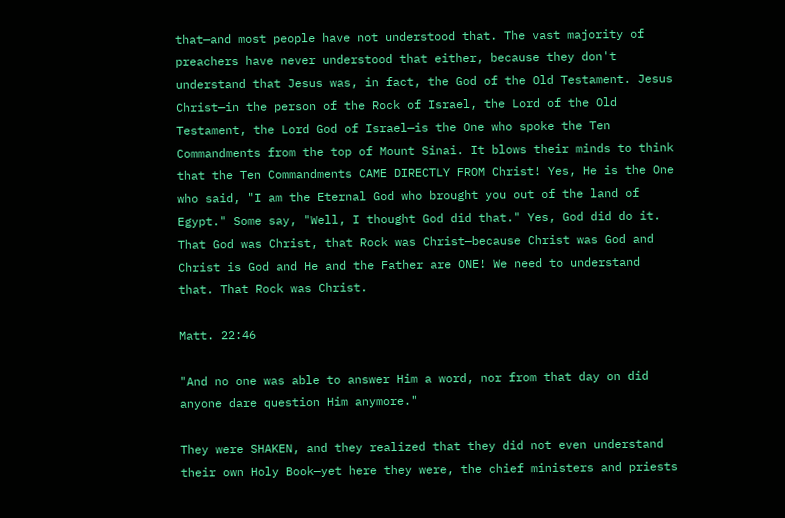that—and most people have not understood that. The vast majority of preachers have never understood that either, because they don't understand that Jesus was, in fact, the God of the Old Testament. Jesus Christ—in the person of the Rock of Israel, the Lord of the Old Testament, the Lord God of Israel—is the One who spoke the Ten Commandments from the top of Mount Sinai. It blows their minds to think that the Ten Commandments CAME DIRECTLY FROM Christ! Yes, He is the One who said, "I am the Eternal God who brought you out of the land of Egypt." Some say, "Well, I thought God did that." Yes, God did do it. That God was Christ, that Rock was Christ—because Christ was God and Christ is God and He and the Father are ONE! We need to understand that. That Rock was Christ.

Matt. 22:46

"And no one was able to answer Him a word, nor from that day on did anyone dare question Him anymore."

They were SHAKEN, and they realized that they did not even understand their own Holy Book—yet here they were, the chief ministers and priests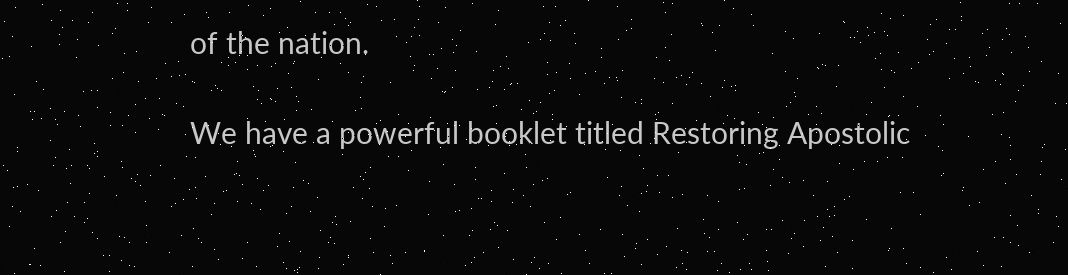of the nation.

We have a powerful booklet titled Restoring Apostolic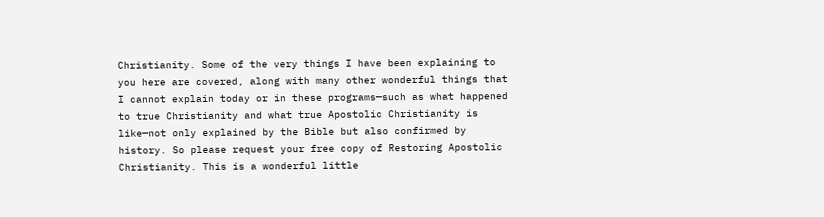Christianity. Some of the very things I have been explaining to you here are covered, along with many other wonderful things that I cannot explain today or in these programs—such as what happened to true Christianity and what true Apostolic Christianity is like—not only explained by the Bible but also confirmed by history. So please request your free copy of Restoring Apostolic Christianity. This is a wonderful little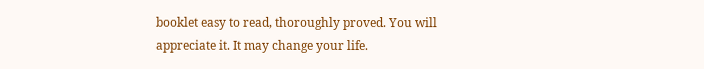booklet easy to read, thoroughly proved. You will appreciate it. It may change your life.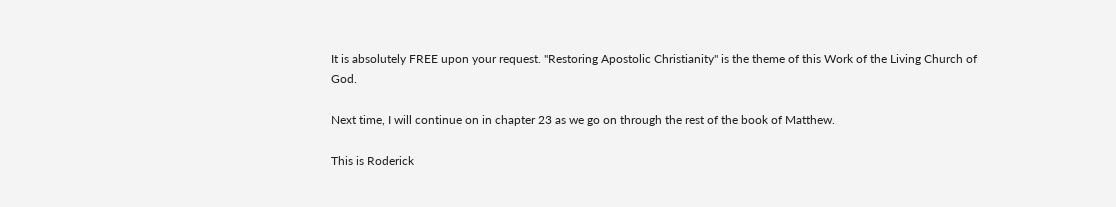It is absolutely FREE upon your request. "Restoring Apostolic Christianity" is the theme of this Work of the Living Church of God.

Next time, I will continue on in chapter 23 as we go on through the rest of the book of Matthew.

This is Roderick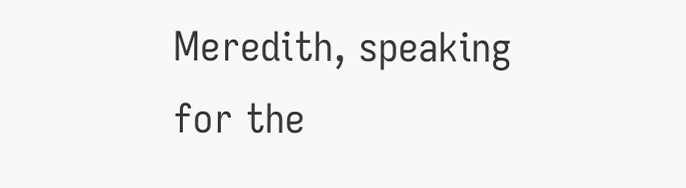Meredith, speaking for the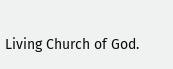Living Church of God.